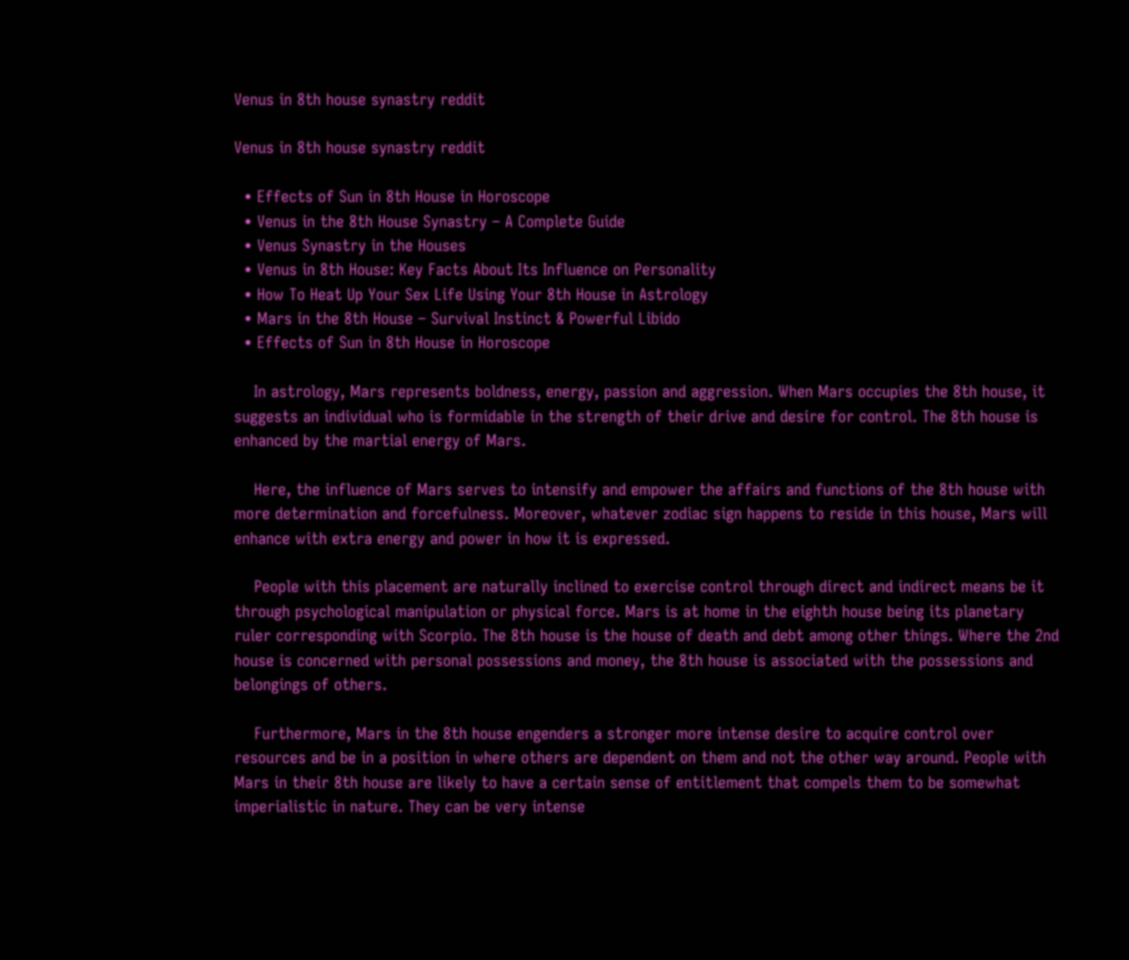Venus in 8th house synastry reddit

Venus in 8th house synastry reddit

  • Effects of Sun in 8th House in Horoscope
  • Venus in the 8th House Synastry – A Complete Guide
  • Venus Synastry in the Houses
  • Venus in 8th House: Key Facts About Its Influence on Personality
  • How To Heat Up Your Sex Life Using Your 8th House in Astrology
  • Mars in the 8th House – Survival Instinct & Powerful Libido
  • Effects of Sun in 8th House in Horoscope

    In astrology, Mars represents boldness, energy, passion and aggression. When Mars occupies the 8th house, it suggests an individual who is formidable in the strength of their drive and desire for control. The 8th house is enhanced by the martial energy of Mars.

    Here, the influence of Mars serves to intensify and empower the affairs and functions of the 8th house with more determination and forcefulness. Moreover, whatever zodiac sign happens to reside in this house, Mars will enhance with extra energy and power in how it is expressed.

    People with this placement are naturally inclined to exercise control through direct and indirect means be it through psychological manipulation or physical force. Mars is at home in the eighth house being its planetary ruler corresponding with Scorpio. The 8th house is the house of death and debt among other things. Where the 2nd house is concerned with personal possessions and money, the 8th house is associated with the possessions and belongings of others.

    Furthermore, Mars in the 8th house engenders a stronger more intense desire to acquire control over resources and be in a position in where others are dependent on them and not the other way around. People with Mars in their 8th house are likely to have a certain sense of entitlement that compels them to be somewhat imperialistic in nature. They can be very intense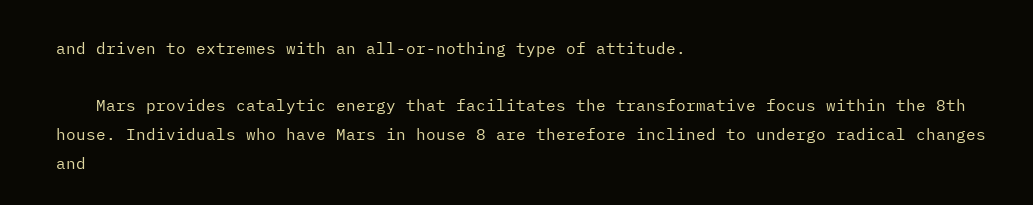and driven to extremes with an all-or-nothing type of attitude.

    Mars provides catalytic energy that facilitates the transformative focus within the 8th house. Individuals who have Mars in house 8 are therefore inclined to undergo radical changes and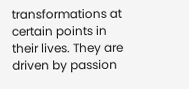transformations at certain points in their lives. They are driven by passion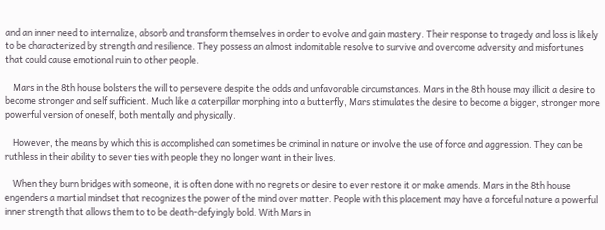and an inner need to internalize, absorb and transform themselves in order to evolve and gain mastery. Their response to tragedy and loss is likely to be characterized by strength and resilience. They possess an almost indomitable resolve to survive and overcome adversity and misfortunes that could cause emotional ruin to other people.

    Mars in the 8th house bolsters the will to persevere despite the odds and unfavorable circumstances. Mars in the 8th house may illicit a desire to become stronger and self sufficient. Much like a caterpillar morphing into a butterfly, Mars stimulates the desire to become a bigger, stronger more powerful version of oneself, both mentally and physically.

    However, the means by which this is accomplished can sometimes be criminal in nature or involve the use of force and aggression. They can be ruthless in their ability to sever ties with people they no longer want in their lives.

    When they burn bridges with someone, it is often done with no regrets or desire to ever restore it or make amends. Mars in the 8th house engenders a martial mindset that recognizes the power of the mind over matter. People with this placement may have a forceful nature a powerful inner strength that allows them to to be death-defyingly bold. With Mars in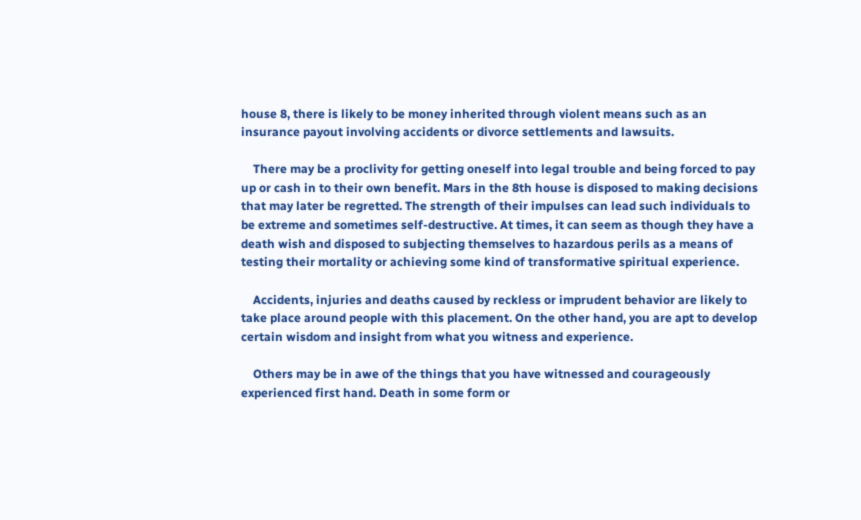house 8, there is likely to be money inherited through violent means such as an insurance payout involving accidents or divorce settlements and lawsuits.

    There may be a proclivity for getting oneself into legal trouble and being forced to pay up or cash in to their own benefit. Mars in the 8th house is disposed to making decisions that may later be regretted. The strength of their impulses can lead such individuals to be extreme and sometimes self-destructive. At times, it can seem as though they have a death wish and disposed to subjecting themselves to hazardous perils as a means of testing their mortality or achieving some kind of transformative spiritual experience.

    Accidents, injuries and deaths caused by reckless or imprudent behavior are likely to take place around people with this placement. On the other hand, you are apt to develop certain wisdom and insight from what you witness and experience.

    Others may be in awe of the things that you have witnessed and courageously experienced first hand. Death in some form or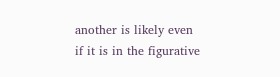another is likely even if it is in the figurative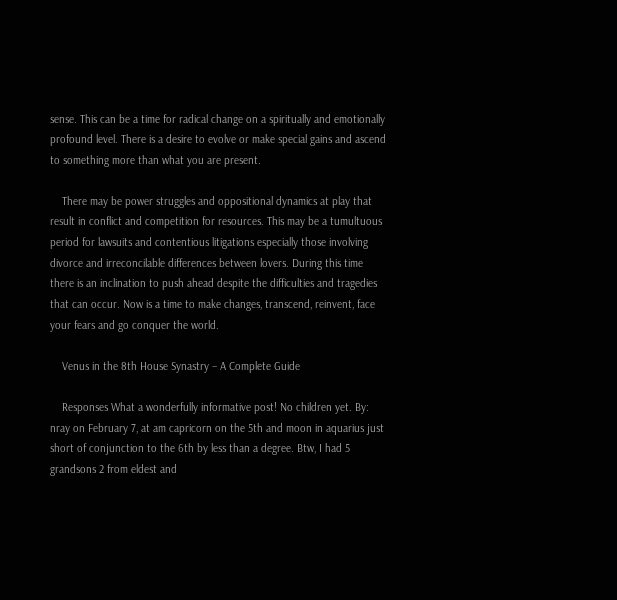sense. This can be a time for radical change on a spiritually and emotionally profound level. There is a desire to evolve or make special gains and ascend to something more than what you are present.

    There may be power struggles and oppositional dynamics at play that result in conflict and competition for resources. This may be a tumultuous period for lawsuits and contentious litigations especially those involving divorce and irreconcilable differences between lovers. During this time there is an inclination to push ahead despite the difficulties and tragedies that can occur. Now is a time to make changes, transcend, reinvent, face your fears and go conquer the world.

    Venus in the 8th House Synastry – A Complete Guide

    Responses What a wonderfully informative post! No children yet. By: nray on February 7, at am capricorn on the 5th and moon in aquarius just short of conjunction to the 6th by less than a degree. Btw, I had 5 grandsons 2 from eldest and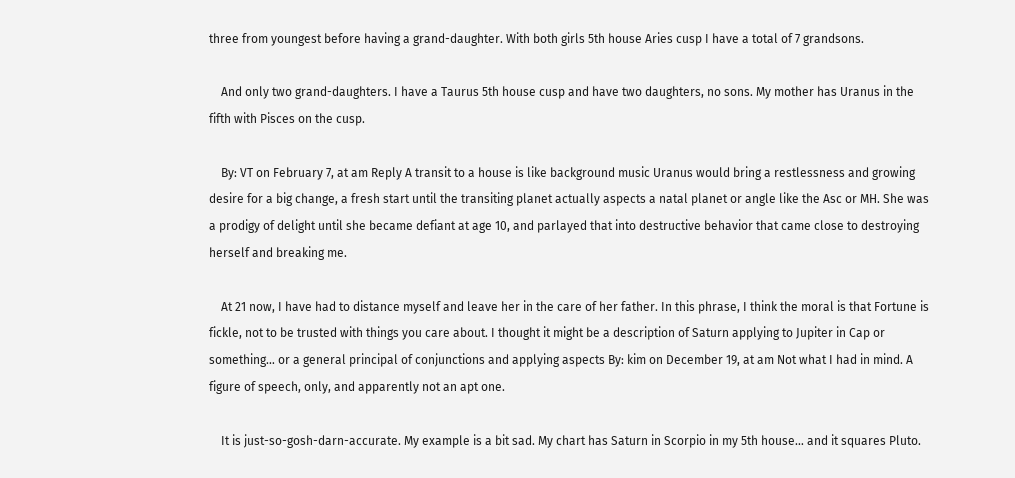three from youngest before having a grand-daughter. With both girls 5th house Aries cusp I have a total of 7 grandsons.

    And only two grand-daughters. I have a Taurus 5th house cusp and have two daughters, no sons. My mother has Uranus in the fifth with Pisces on the cusp.

    By: VT on February 7, at am Reply A transit to a house is like background music Uranus would bring a restlessness and growing desire for a big change, a fresh start until the transiting planet actually aspects a natal planet or angle like the Asc or MH. She was a prodigy of delight until she became defiant at age 10, and parlayed that into destructive behavior that came close to destroying herself and breaking me.

    At 21 now, I have had to distance myself and leave her in the care of her father. In this phrase, I think the moral is that Fortune is fickle, not to be trusted with things you care about. I thought it might be a description of Saturn applying to Jupiter in Cap or something… or a general principal of conjunctions and applying aspects By: kim on December 19, at am Not what I had in mind. A figure of speech, only, and apparently not an apt one.

    It is just-so-gosh-darn-accurate. My example is a bit sad. My chart has Saturn in Scorpio in my 5th house… and it squares Pluto.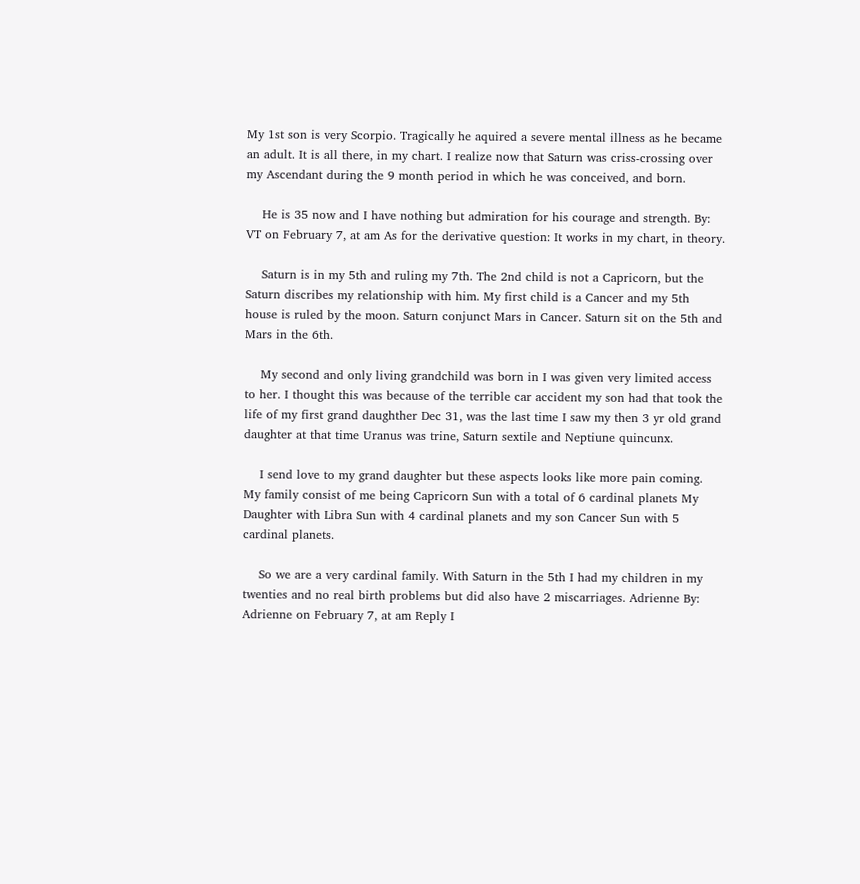My 1st son is very Scorpio. Tragically he aquired a severe mental illness as he became an adult. It is all there, in my chart. I realize now that Saturn was criss-crossing over my Ascendant during the 9 month period in which he was conceived, and born.

    He is 35 now and I have nothing but admiration for his courage and strength. By: VT on February 7, at am As for the derivative question: It works in my chart, in theory.

    Saturn is in my 5th and ruling my 7th. The 2nd child is not a Capricorn, but the Saturn discribes my relationship with him. My first child is a Cancer and my 5th house is ruled by the moon. Saturn conjunct Mars in Cancer. Saturn sit on the 5th and Mars in the 6th.

    My second and only living grandchild was born in I was given very limited access to her. I thought this was because of the terrible car accident my son had that took the life of my first grand daughther Dec 31, was the last time I saw my then 3 yr old grand daughter at that time Uranus was trine, Saturn sextile and Neptiune quincunx.

    I send love to my grand daughter but these aspects looks like more pain coming. My family consist of me being Capricorn Sun with a total of 6 cardinal planets My Daughter with Libra Sun with 4 cardinal planets and my son Cancer Sun with 5 cardinal planets.

    So we are a very cardinal family. With Saturn in the 5th I had my children in my twenties and no real birth problems but did also have 2 miscarriages. Adrienne By: Adrienne on February 7, at am Reply I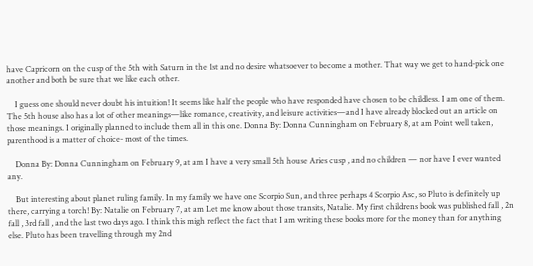have Capricorn on the cusp of the 5th with Saturn in the 1st and no desire whatsoever to become a mother. That way we get to hand-pick one another and both be sure that we like each other.

    I guess one should never doubt his intuition! It seems like half the people who have responded have chosen to be childless. I am one of them. The 5th house also has a lot of other meanings—like romance, creativity, and leisure activities—and I have already blocked out an article on those meanings. I originally planned to include them all in this one. Donna By: Donna Cunningham on February 8, at am Point well taken, parenthood is a matter of choice- most of the times.

    Donna By: Donna Cunningham on February 9, at am I have a very small 5th house Aries cusp , and no children — nor have I ever wanted any.

    But interesting about planet ruling family. In my family we have one Scorpio Sun, and three perhaps 4 Scorpio Asc, so Pluto is definitely up there, carrying a torch! By: Natalie on February 7, at am Let me know about those transits, Natalie. My first childrens book was published fall , 2n fall , 3rd fall , and the last two days ago. I think this migh reflect the fact that I am writing these books more for the money than for anything else. Pluto has been travelling through my 2nd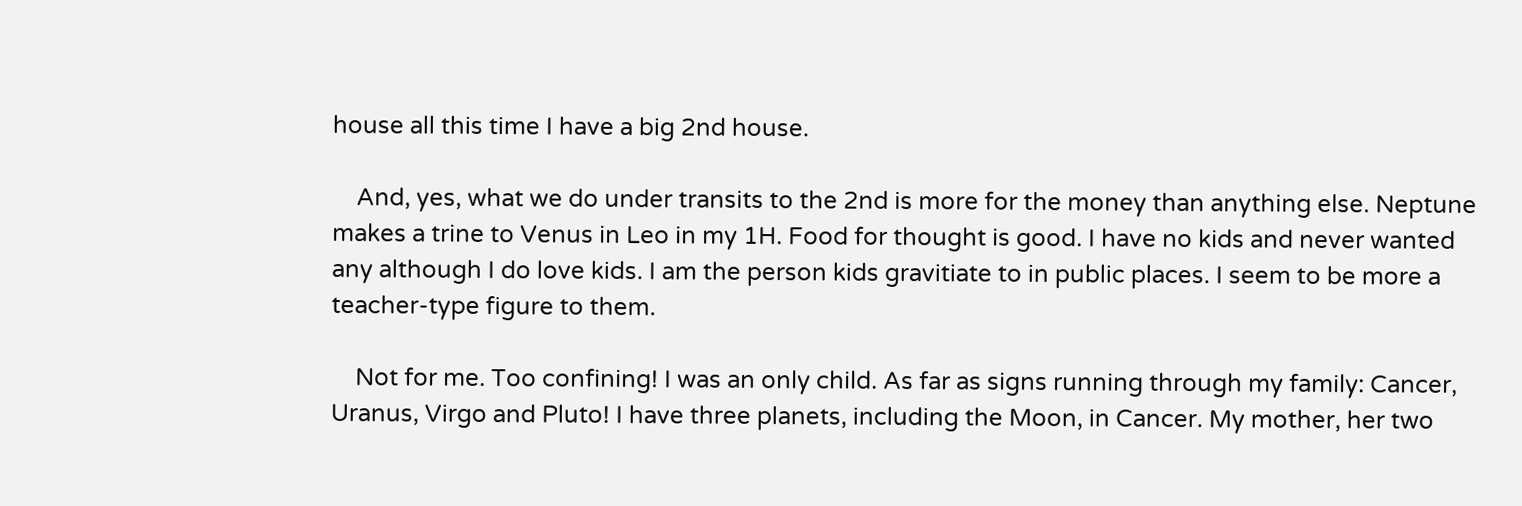house all this time I have a big 2nd house.

    And, yes, what we do under transits to the 2nd is more for the money than anything else. Neptune makes a trine to Venus in Leo in my 1H. Food for thought is good. I have no kids and never wanted any although I do love kids. I am the person kids gravitiate to in public places. I seem to be more a teacher-type figure to them.

    Not for me. Too confining! I was an only child. As far as signs running through my family: Cancer, Uranus, Virgo and Pluto! I have three planets, including the Moon, in Cancer. My mother, her two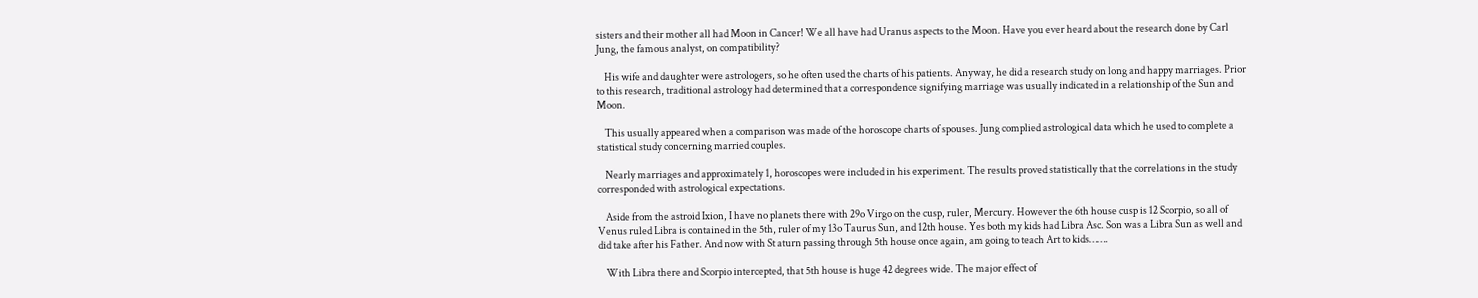sisters and their mother all had Moon in Cancer! We all have had Uranus aspects to the Moon. Have you ever heard about the research done by Carl Jung, the famous analyst, on compatibility?

    His wife and daughter were astrologers, so he often used the charts of his patients. Anyway, he did a research study on long and happy marriages. Prior to this research, traditional astrology had determined that a correspondence signifying marriage was usually indicated in a relationship of the Sun and Moon.

    This usually appeared when a comparison was made of the horoscope charts of spouses. Jung complied astrological data which he used to complete a statistical study concerning married couples.

    Nearly marriages and approximately 1, horoscopes were included in his experiment. The results proved statistically that the correlations in the study corresponded with astrological expectations.

    Aside from the astroid Ixion, I have no planets there with 29o Virgo on the cusp, ruler, Mercury. However the 6th house cusp is 12 Scorpio, so all of Venus ruled Libra is contained in the 5th, ruler of my 13o Taurus Sun, and 12th house. Yes both my kids had Libra Asc. Son was a Libra Sun as well and did take after his Father. And now with St aturn passing through 5th house once again, am going to teach Art to kids…….

    With Libra there and Scorpio intercepted, that 5th house is huge 42 degrees wide. The major effect of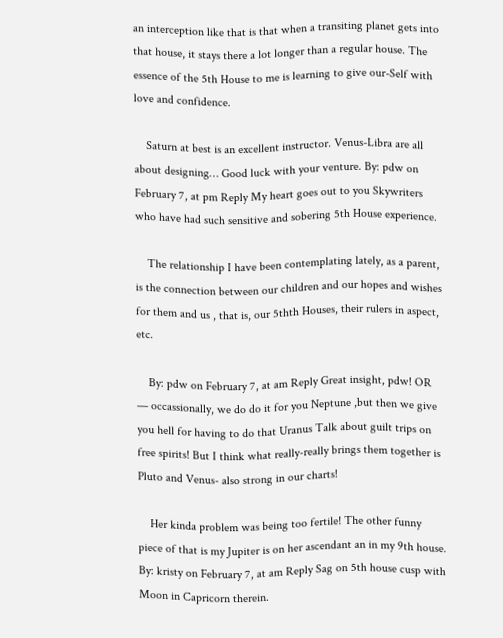an interception like that is that when a transiting planet gets into that house, it stays there a lot longer than a regular house. The essence of the 5th House to me is learning to give our-Self with love and confidence.

    Saturn at best is an excellent instructor. Venus-Libra are all about designing… Good luck with your venture. By: pdw on February 7, at pm Reply My heart goes out to you Skywriters who have had such sensitive and sobering 5th House experience.

    The relationship I have been contemplating lately, as a parent, is the connection between our children and our hopes and wishes for them and us , that is, our 5thth Houses, their rulers in aspect, etc.

    By: pdw on February 7, at am Reply Great insight, pdw! OR — occassionally, we do do it for you Neptune ,but then we give you hell for having to do that Uranus Talk about guilt trips on free spirits! But I think what really-really brings them together is Pluto and Venus- also strong in our charts!

    Her kinda problem was being too fertile! The other funny piece of that is my Jupiter is on her ascendant an in my 9th house. By: kristy on February 7, at am Reply Sag on 5th house cusp with Moon in Capricorn therein.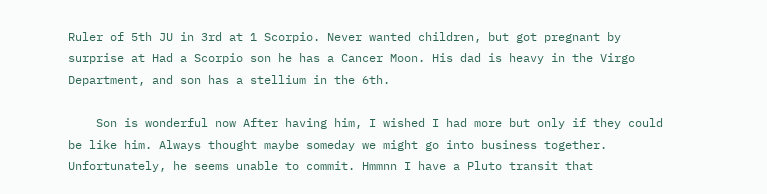Ruler of 5th JU in 3rd at 1 Scorpio. Never wanted children, but got pregnant by surprise at Had a Scorpio son he has a Cancer Moon. His dad is heavy in the Virgo Department, and son has a stellium in the 6th.

    Son is wonderful now After having him, I wished I had more but only if they could be like him. Always thought maybe someday we might go into business together. Unfortunately, he seems unable to commit. Hmmnn I have a Pluto transit that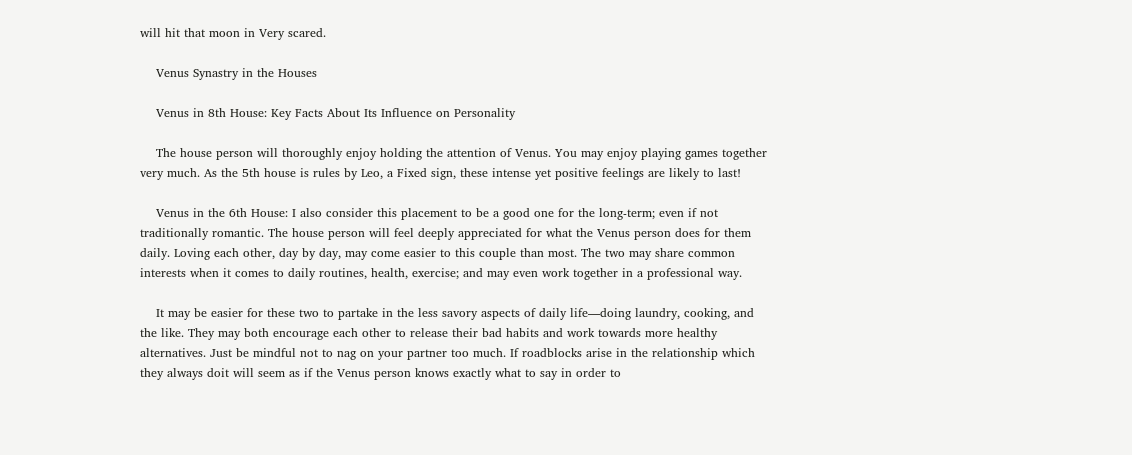will hit that moon in Very scared.

    Venus Synastry in the Houses

    Venus in 8th House: Key Facts About Its Influence on Personality

    The house person will thoroughly enjoy holding the attention of Venus. You may enjoy playing games together very much. As the 5th house is rules by Leo, a Fixed sign, these intense yet positive feelings are likely to last!

    Venus in the 6th House: I also consider this placement to be a good one for the long-term; even if not traditionally romantic. The house person will feel deeply appreciated for what the Venus person does for them daily. Loving each other, day by day, may come easier to this couple than most. The two may share common interests when it comes to daily routines, health, exercise; and may even work together in a professional way.

    It may be easier for these two to partake in the less savory aspects of daily life—doing laundry, cooking, and the like. They may both encourage each other to release their bad habits and work towards more healthy alternatives. Just be mindful not to nag on your partner too much. If roadblocks arise in the relationship which they always doit will seem as if the Venus person knows exactly what to say in order to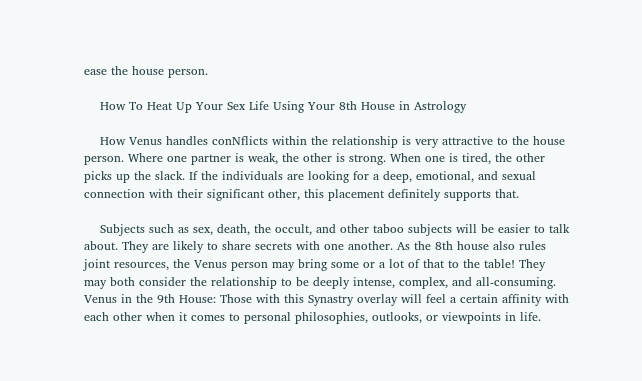ease the house person.

    How To Heat Up Your Sex Life Using Your 8th House in Astrology

    How Venus handles conNflicts within the relationship is very attractive to the house person. Where one partner is weak, the other is strong. When one is tired, the other picks up the slack. If the individuals are looking for a deep, emotional, and sexual connection with their significant other, this placement definitely supports that.

    Subjects such as sex, death, the occult, and other taboo subjects will be easier to talk about. They are likely to share secrets with one another. As the 8th house also rules joint resources, the Venus person may bring some or a lot of that to the table! They may both consider the relationship to be deeply intense, complex, and all-consuming. Venus in the 9th House: Those with this Synastry overlay will feel a certain affinity with each other when it comes to personal philosophies, outlooks, or viewpoints in life.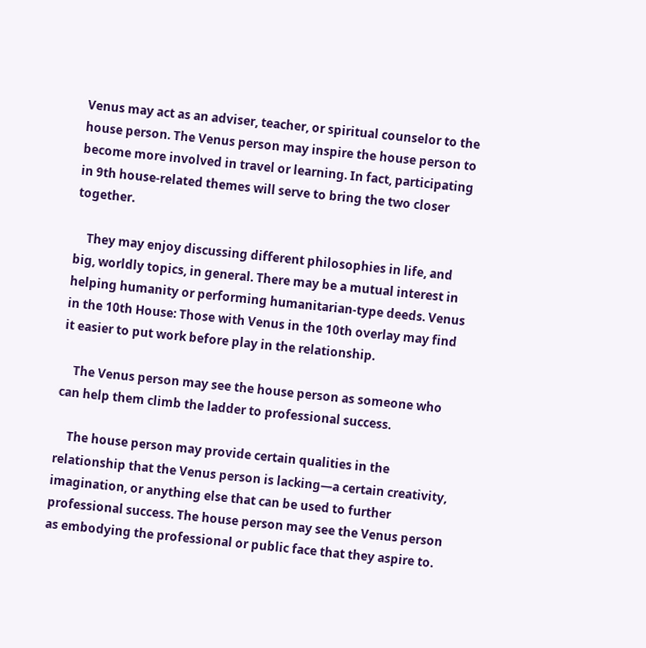Venus may act as an adviser, teacher, or spiritual counselor to the house person. The Venus person may inspire the house person to become more involved in travel or learning. In fact, participating in 9th house-related themes will serve to bring the two closer together.

    They may enjoy discussing different philosophies in life, and big, worldly topics, in general. There may be a mutual interest in helping humanity or performing humanitarian-type deeds. Venus in the 10th House: Those with Venus in the 10th overlay may find it easier to put work before play in the relationship.

    The Venus person may see the house person as someone who can help them climb the ladder to professional success.

    The house person may provide certain qualities in the relationship that the Venus person is lacking—a certain creativity, imagination, or anything else that can be used to further professional success. The house person may see the Venus person as embodying the professional or public face that they aspire to.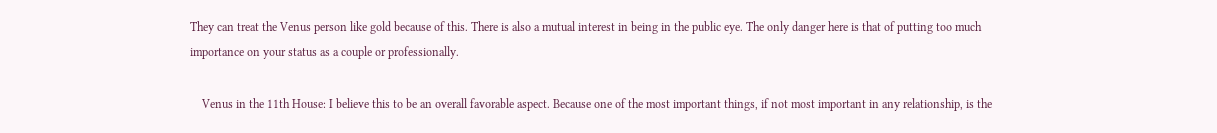They can treat the Venus person like gold because of this. There is also a mutual interest in being in the public eye. The only danger here is that of putting too much importance on your status as a couple or professionally.

    Venus in the 11th House: I believe this to be an overall favorable aspect. Because one of the most important things, if not most important in any relationship, is the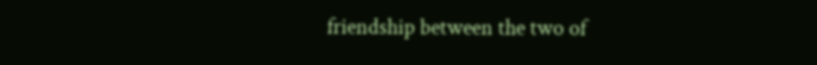friendship between the two of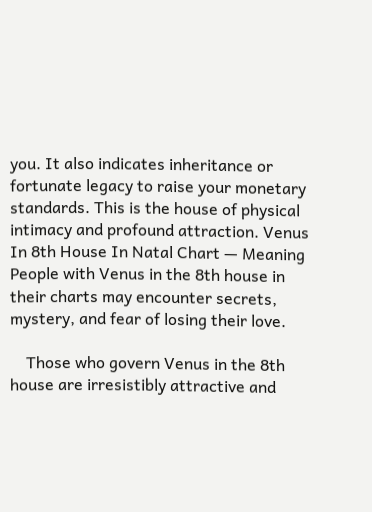you. It also indicates inheritance or fortunate legacy to raise your monetary standards. This is the house of physical intimacy and profound attraction. Venus In 8th House In Natal Chart — Meaning People with Venus in the 8th house in their charts may encounter secrets, mystery, and fear of losing their love.

    Those who govern Venus in the 8th house are irresistibly attractive and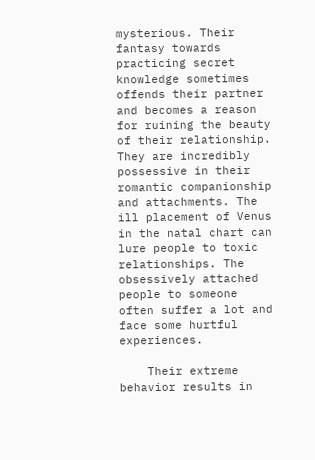mysterious. Their fantasy towards practicing secret knowledge sometimes offends their partner and becomes a reason for ruining the beauty of their relationship. They are incredibly possessive in their romantic companionship and attachments. The ill placement of Venus in the natal chart can lure people to toxic relationships. The obsessively attached people to someone often suffer a lot and face some hurtful experiences.

    Their extreme behavior results in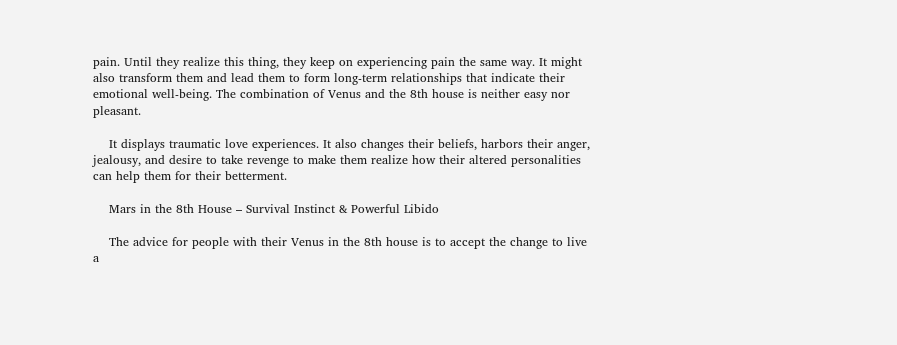pain. Until they realize this thing, they keep on experiencing pain the same way. It might also transform them and lead them to form long-term relationships that indicate their emotional well-being. The combination of Venus and the 8th house is neither easy nor pleasant.

    It displays traumatic love experiences. It also changes their beliefs, harbors their anger, jealousy, and desire to take revenge to make them realize how their altered personalities can help them for their betterment.

    Mars in the 8th House – Survival Instinct & Powerful Libido

    The advice for people with their Venus in the 8th house is to accept the change to live a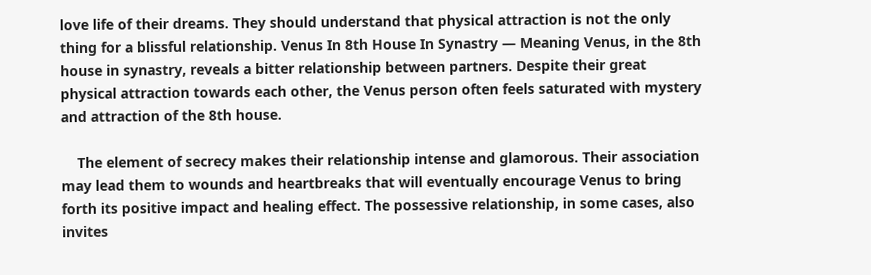love life of their dreams. They should understand that physical attraction is not the only thing for a blissful relationship. Venus In 8th House In Synastry — Meaning Venus, in the 8th house in synastry, reveals a bitter relationship between partners. Despite their great physical attraction towards each other, the Venus person often feels saturated with mystery and attraction of the 8th house.

    The element of secrecy makes their relationship intense and glamorous. Their association may lead them to wounds and heartbreaks that will eventually encourage Venus to bring forth its positive impact and healing effect. The possessive relationship, in some cases, also invites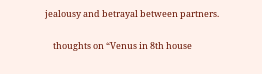jealousy and betrayal between partners.

    thoughts on “Venus in 8th house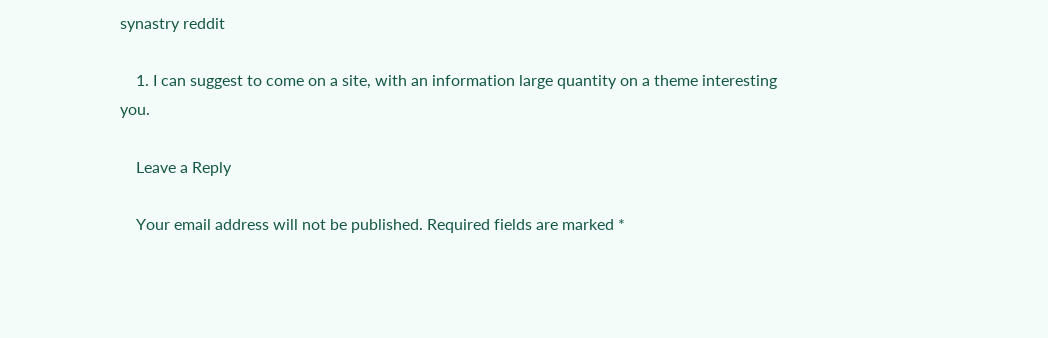synastry reddit

    1. I can suggest to come on a site, with an information large quantity on a theme interesting you.

    Leave a Reply

    Your email address will not be published. Required fields are marked *